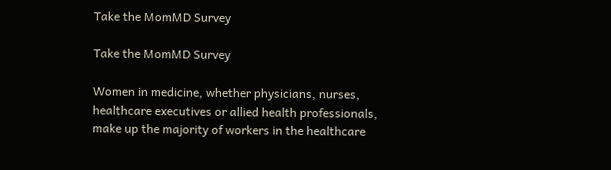Take the MomMD Survey

Take the MomMD Survey

Women in medicine, whether physicians, nurses, healthcare executives or allied health professionals, make up the majority of workers in the healthcare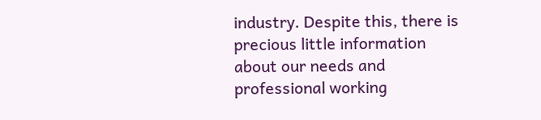industry. Despite this, there is precious little information about our needs and professional working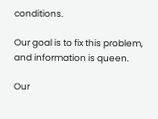conditions.

Our goal is to fix this problem, and information is queen.

Our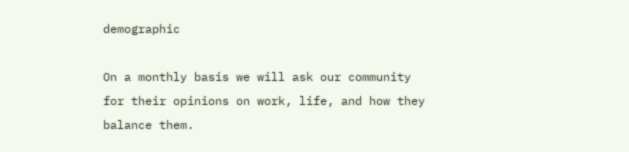demographic

On a monthly basis we will ask our community for their opinions on work, life, and how they balance them.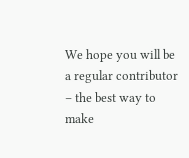We hope you will be a regular contributor – the best way to make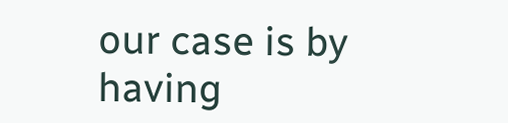our case is by having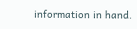information in hand.